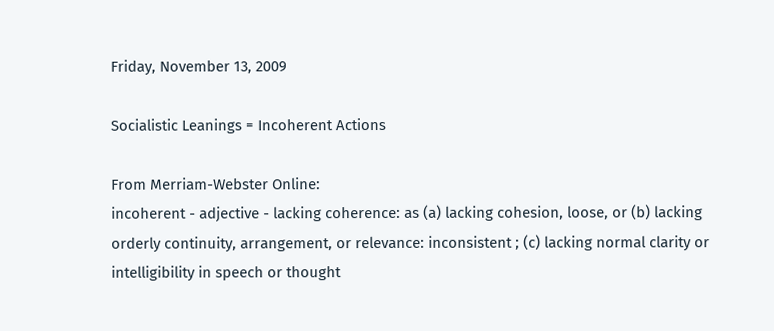Friday, November 13, 2009

Socialistic Leanings = Incoherent Actions

From Merriam-Webster Online:
incoherent - adjective - lacking coherence: as (a) lacking cohesion, loose, or (b) lacking orderly continuity, arrangement, or relevance: inconsistent ; (c) lacking normal clarity or intelligibility in speech or thought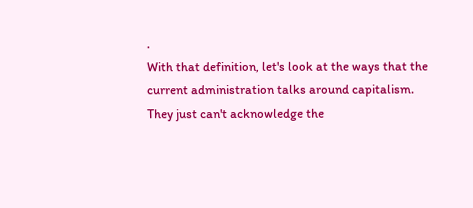.
With that definition, let's look at the ways that the current administration talks around capitalism. They just can't acknowledge the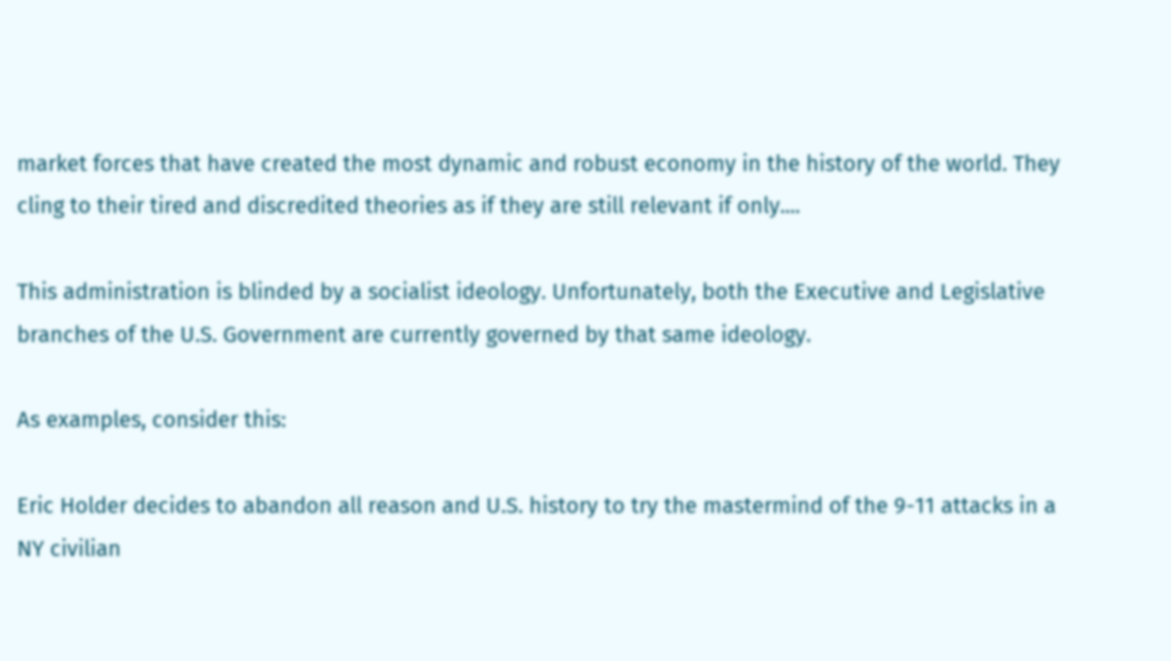market forces that have created the most dynamic and robust economy in the history of the world. They cling to their tired and discredited theories as if they are still relevant if only....

This administration is blinded by a socialist ideology. Unfortunately, both the Executive and Legislative branches of the U.S. Government are currently governed by that same ideology.

As examples, consider this:

Eric Holder decides to abandon all reason and U.S. history to try the mastermind of the 9-11 attacks in a NY civilian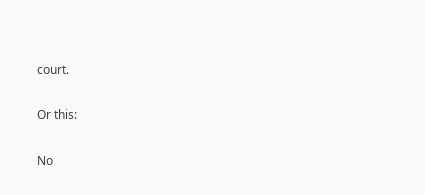court.

Or this:

No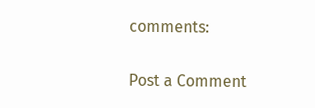comments:

Post a Comment